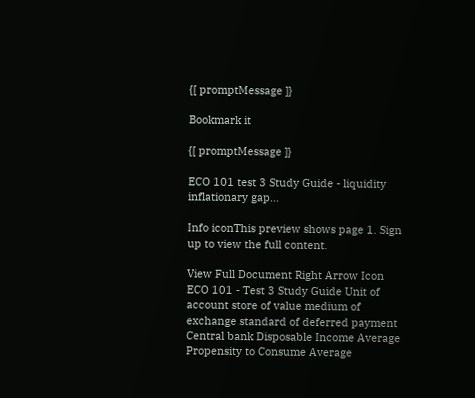{[ promptMessage ]}

Bookmark it

{[ promptMessage ]}

ECO 101 test 3 Study Guide - liquidity inflationary gap...

Info iconThis preview shows page 1. Sign up to view the full content.

View Full Document Right Arrow Icon
ECO 101 - Test 3 Study Guide Unit of account store of value medium of exchange standard of deferred payment Central bank Disposable Income Average Propensity to Consume Average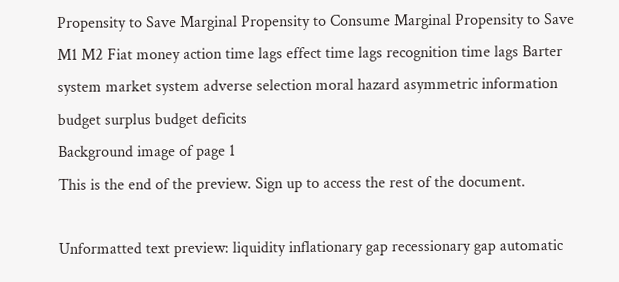Propensity to Save Marginal Propensity to Consume Marginal Propensity to Save M1 M2 Fiat money action time lags effect time lags recognition time lags Barter system market system adverse selection moral hazard asymmetric information budget surplus budget deficits
Background image of page 1
This is the end of the preview. Sign up to access the rest of the document.

Unformatted text preview: liquidity inflationary gap recessionary gap automatic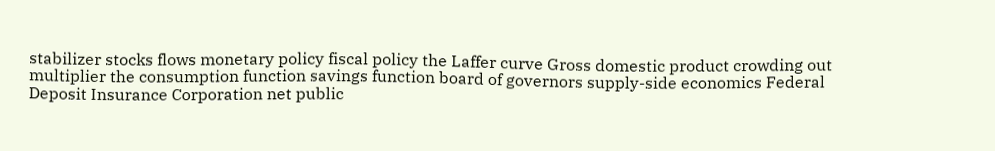stabilizer stocks flows monetary policy fiscal policy the Laffer curve Gross domestic product crowding out multiplier the consumption function savings function board of governors supply-side economics Federal Deposit Insurance Corporation net public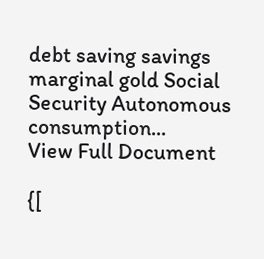debt saving savings marginal gold Social Security Autonomous consumption...
View Full Document

{[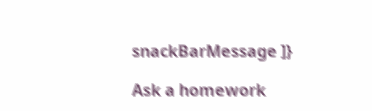snackBarMessage ]}

Ask a homework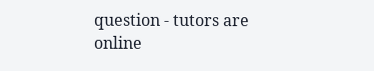question - tutors are online